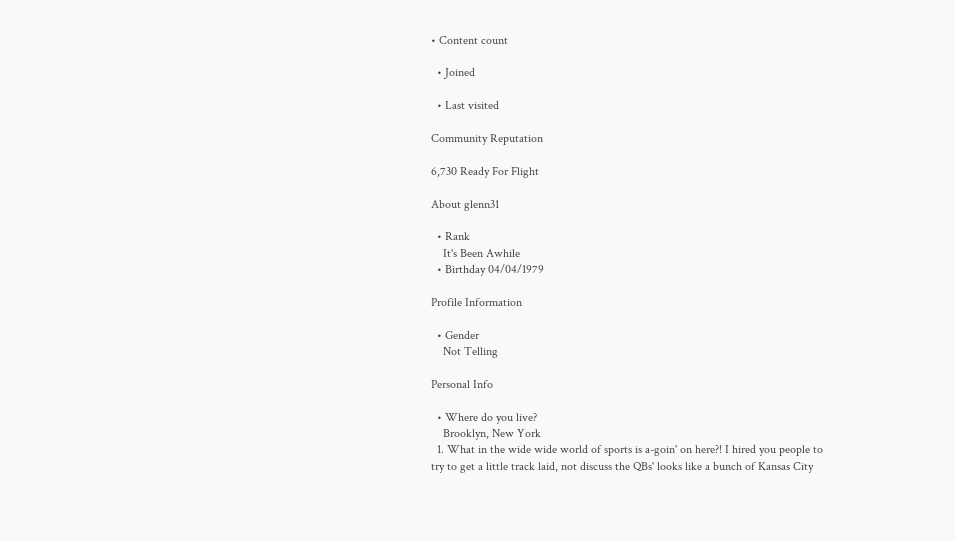• Content count

  • Joined

  • Last visited

Community Reputation

6,730 Ready For Flight

About glenn31

  • Rank
    It's Been Awhile
  • Birthday 04/04/1979

Profile Information

  • Gender
    Not Telling

Personal Info

  • Where do you live?
    Brooklyn, New York
  1. What in the wide wide world of sports is a-goin' on here?! I hired you people to try to get a little track laid, not discuss the QBs' looks like a bunch of Kansas City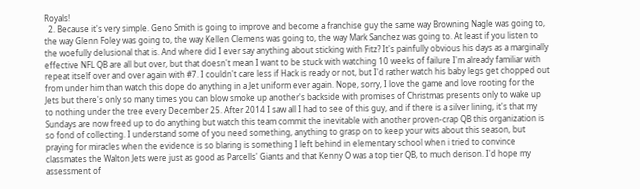Royals!
  2. Because it's very simple. Geno Smith is going to improve and become a franchise guy the same way Browning Nagle was going to, the way Glenn Foley was going to, the way Kellen Clemens was going to, the way Mark Sanchez was going to. At least if you listen to the woefully delusional that is. And where did I ever say anything about sticking with Fitz? It's painfully obvious his days as a marginally effective NFL QB are all but over, but that doesn't mean I want to be stuck with watching 10 weeks of failure I'm already familiar with repeat itself over and over again with #7. I couldn't care less if Hack is ready or not, but I'd rather watch his baby legs get chopped out from under him than watch this dope do anything in a Jet uniform ever again. Nope, sorry, I love the game and love rooting for the Jets but there's only so many times you can blow smoke up another's backside with promises of Christmas presents only to wake up to nothing under the tree every December 25. After 2014 I saw all I had to see of this guy, and if there is a silver lining, it's that my Sundays are now freed up to do anything but watch this team commit the inevitable with another proven-crap QB this organization is so fond of collecting. I understand some of you need something, anything to grasp on to keep your wits about this season, but praying for miracles when the evidence is so blaring is something I left behind in elementary school when i tried to convince classmates the Walton Jets were just as good as Parcells' Giants and that Kenny O was a top tier QB, to much derison. I'd hope my assessment of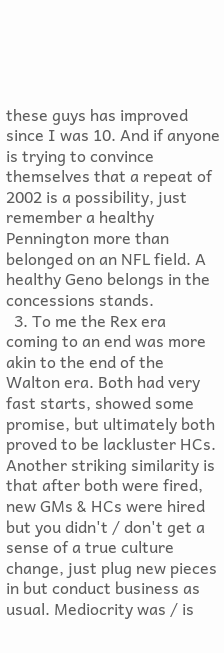these guys has improved since I was 10. And if anyone is trying to convince themselves that a repeat of 2002 is a possibility, just remember a healthy Pennington more than belonged on an NFL field. A healthy Geno belongs in the concessions stands.
  3. To me the Rex era coming to an end was more akin to the end of the Walton era. Both had very fast starts, showed some promise, but ultimately both proved to be lackluster HCs. Another striking similarity is that after both were fired, new GMs & HCs were hired but you didn't / don't get a sense of a true culture change, just plug new pieces in but conduct business as usual. Mediocrity was / is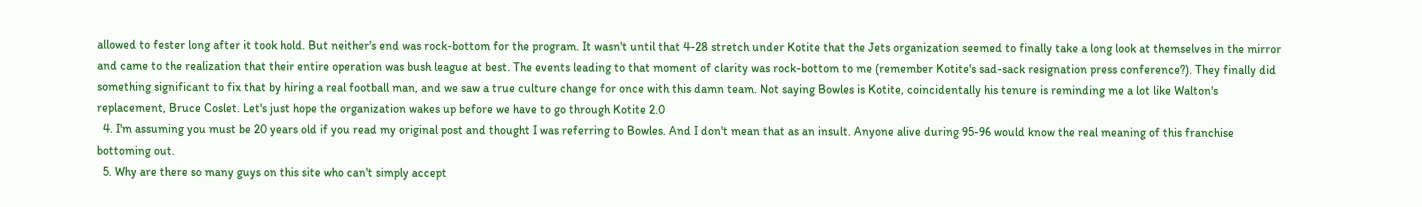allowed to fester long after it took hold. But neither's end was rock-bottom for the program. It wasn't until that 4-28 stretch under Kotite that the Jets organization seemed to finally take a long look at themselves in the mirror and came to the realization that their entire operation was bush league at best. The events leading to that moment of clarity was rock-bottom to me (remember Kotite's sad-sack resignation press conference?). They finally did something significant to fix that by hiring a real football man, and we saw a true culture change for once with this damn team. Not saying Bowles is Kotite, coincidentally his tenure is reminding me a lot like Walton's replacement, Bruce Coslet. Let's just hope the organization wakes up before we have to go through Kotite 2.0
  4. I'm assuming you must be 20 years old if you read my original post and thought I was referring to Bowles. And I don't mean that as an insult. Anyone alive during 95-96 would know the real meaning of this franchise bottoming out.
  5. Why are there so many guys on this site who can't simply accept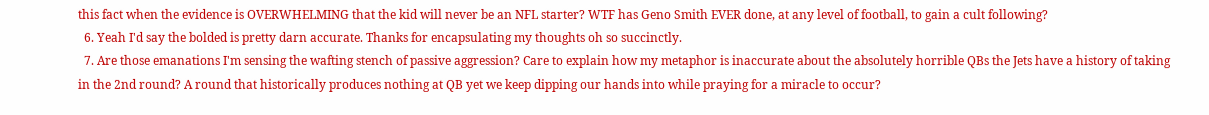this fact when the evidence is OVERWHELMING that the kid will never be an NFL starter? WTF has Geno Smith EVER done, at any level of football, to gain a cult following?
  6. Yeah I'd say the bolded is pretty darn accurate. Thanks for encapsulating my thoughts oh so succinctly.
  7. Are those emanations I'm sensing the wafting stench of passive aggression? Care to explain how my metaphor is inaccurate about the absolutely horrible QBs the Jets have a history of taking in the 2nd round? A round that historically produces nothing at QB yet we keep dipping our hands into while praying for a miracle to occur?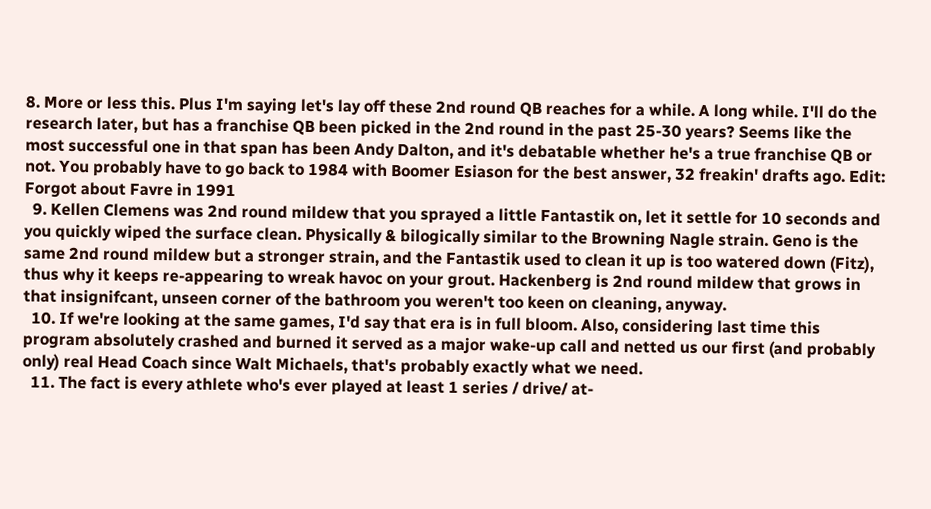8. More or less this. Plus I'm saying let's lay off these 2nd round QB reaches for a while. A long while. I'll do the research later, but has a franchise QB been picked in the 2nd round in the past 25-30 years? Seems like the most successful one in that span has been Andy Dalton, and it's debatable whether he's a true franchise QB or not. You probably have to go back to 1984 with Boomer Esiason for the best answer, 32 freakin' drafts ago. Edit: Forgot about Favre in 1991
  9. Kellen Clemens was 2nd round mildew that you sprayed a little Fantastik on, let it settle for 10 seconds and you quickly wiped the surface clean. Physically & bilogically similar to the Browning Nagle strain. Geno is the same 2nd round mildew but a stronger strain, and the Fantastik used to clean it up is too watered down (Fitz), thus why it keeps re-appearing to wreak havoc on your grout. Hackenberg is 2nd round mildew that grows in that insignifcant, unseen corner of the bathroom you weren't too keen on cleaning, anyway.
  10. If we're looking at the same games, I'd say that era is in full bloom. Also, considering last time this program absolutely crashed and burned it served as a major wake-up call and netted us our first (and probably only) real Head Coach since Walt Michaels, that's probably exactly what we need.
  11. The fact is every athlete who's ever played at least 1 series / drive/ at-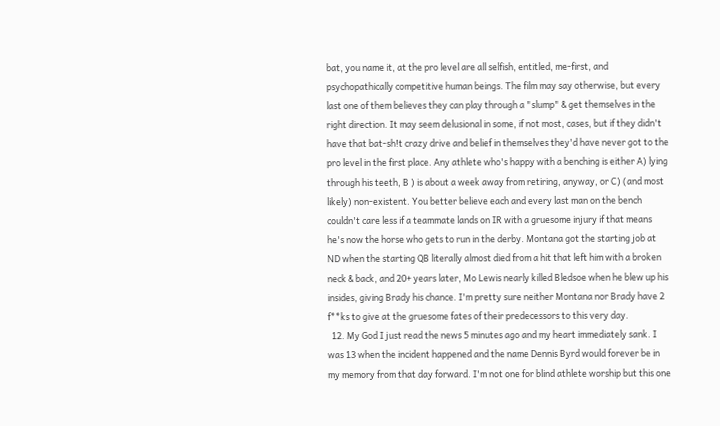bat, you name it, at the pro level are all selfish, entitled, me-first, and psychopathically competitive human beings. The film may say otherwise, but every last one of them believes they can play through a "slump" & get themselves in the right direction. It may seem delusional in some, if not most, cases, but if they didn't have that bat-sh!t crazy drive and belief in themselves they'd have never got to the pro level in the first place. Any athlete who's happy with a benching is either A) lying through his teeth, B ) is about a week away from retiring, anyway, or C) (and most likely) non-existent. You better believe each and every last man on the bench couldn't care less if a teammate lands on IR with a gruesome injury if that means he's now the horse who gets to run in the derby. Montana got the starting job at ND when the starting QB literally almost died from a hit that left him with a broken neck & back, and 20+ years later, Mo Lewis nearly killed Bledsoe when he blew up his insides, giving Brady his chance. I'm pretty sure neither Montana nor Brady have 2 f**ks to give at the gruesome fates of their predecessors to this very day.
  12. My God I just read the news 5 minutes ago and my heart immediately sank. I was 13 when the incident happened and the name Dennis Byrd would forever be in my memory from that day forward. I'm not one for blind athlete worship but this one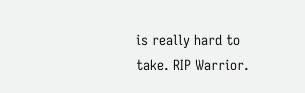is really hard to take. RIP Warrior.